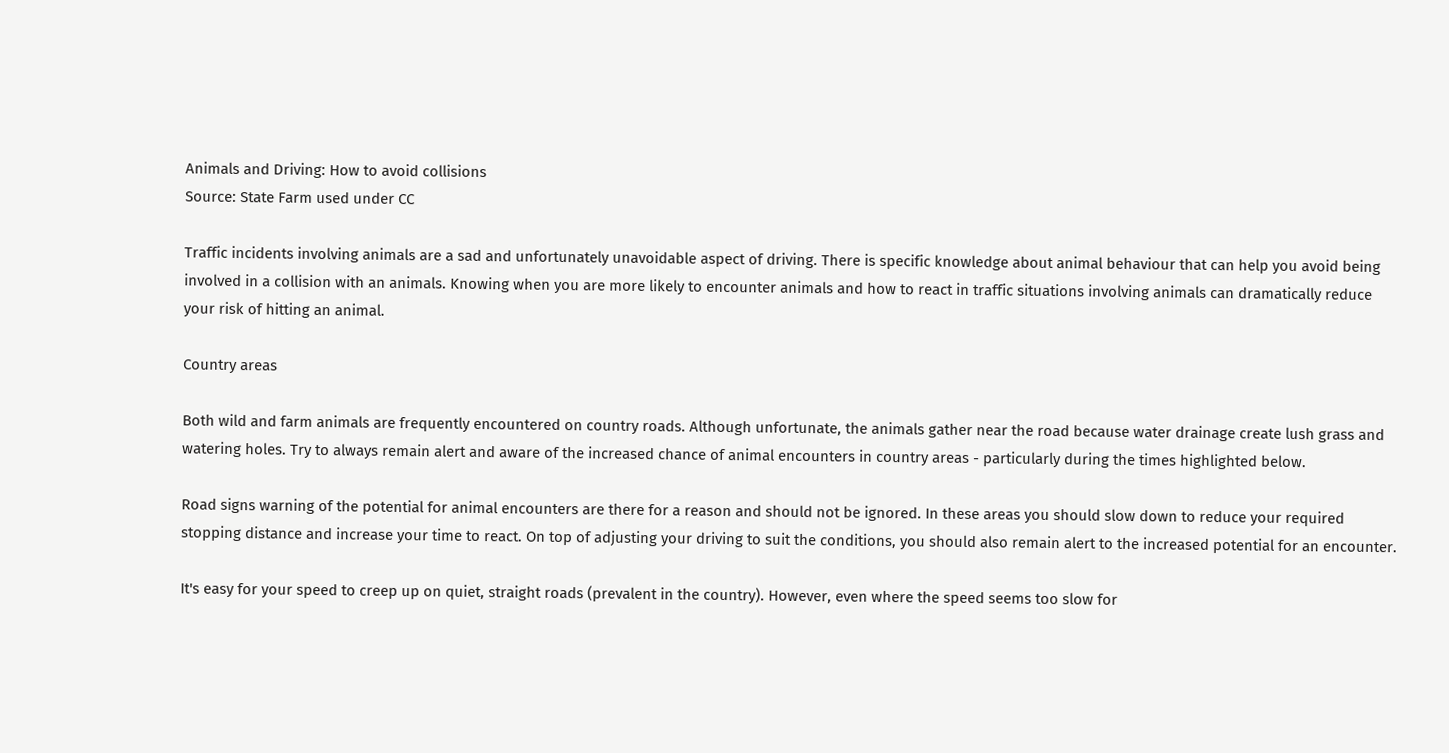Animals and Driving: How to avoid collisions
Source: State Farm used under CC

Traffic incidents involving animals are a sad and unfortunately unavoidable aspect of driving. There is specific knowledge about animal behaviour that can help you avoid being involved in a collision with an animals. Knowing when you are more likely to encounter animals and how to react in traffic situations involving animals can dramatically reduce your risk of hitting an animal.

Country areas

Both wild and farm animals are frequently encountered on country roads. Although unfortunate, the animals gather near the road because water drainage create lush grass and watering holes. Try to always remain alert and aware of the increased chance of animal encounters in country areas - particularly during the times highlighted below.

Road signs warning of the potential for animal encounters are there for a reason and should not be ignored. In these areas you should slow down to reduce your required stopping distance and increase your time to react. On top of adjusting your driving to suit the conditions, you should also remain alert to the increased potential for an encounter.

It's easy for your speed to creep up on quiet, straight roads (prevalent in the country). However, even where the speed seems too slow for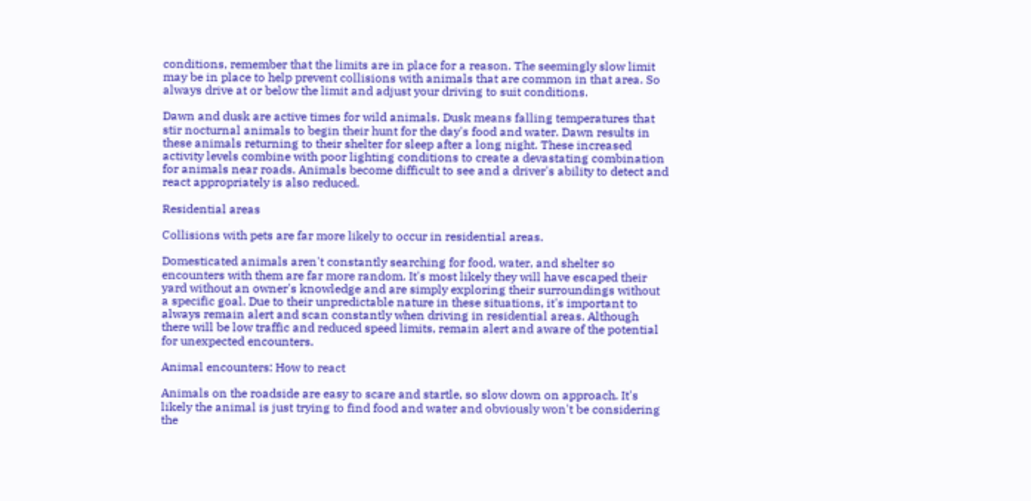conditions, remember that the limits are in place for a reason. The seemingly slow limit may be in place to help prevent collisions with animals that are common in that area. So always drive at or below the limit and adjust your driving to suit conditions.

Dawn and dusk are active times for wild animals. Dusk means falling temperatures that stir nocturnal animals to begin their hunt for the day's food and water. Dawn results in these animals returning to their shelter for sleep after a long night. These increased activity levels combine with poor lighting conditions to create a devastating combination for animals near roads. Animals become difficult to see and a driver's ability to detect and react appropriately is also reduced.

Residential areas

Collisions with pets are far more likely to occur in residential areas.

Domesticated animals aren't constantly searching for food, water, and shelter so encounters with them are far more random. It's most likely they will have escaped their yard without an owner's knowledge and are simply exploring their surroundings without a specific goal. Due to their unpredictable nature in these situations, it's important to always remain alert and scan constantly when driving in residential areas. Although there will be low traffic and reduced speed limits, remain alert and aware of the potential for unexpected encounters.

Animal encounters: How to react

Animals on the roadside are easy to scare and startle, so slow down on approach. It's likely the animal is just trying to find food and water and obviously won't be considering the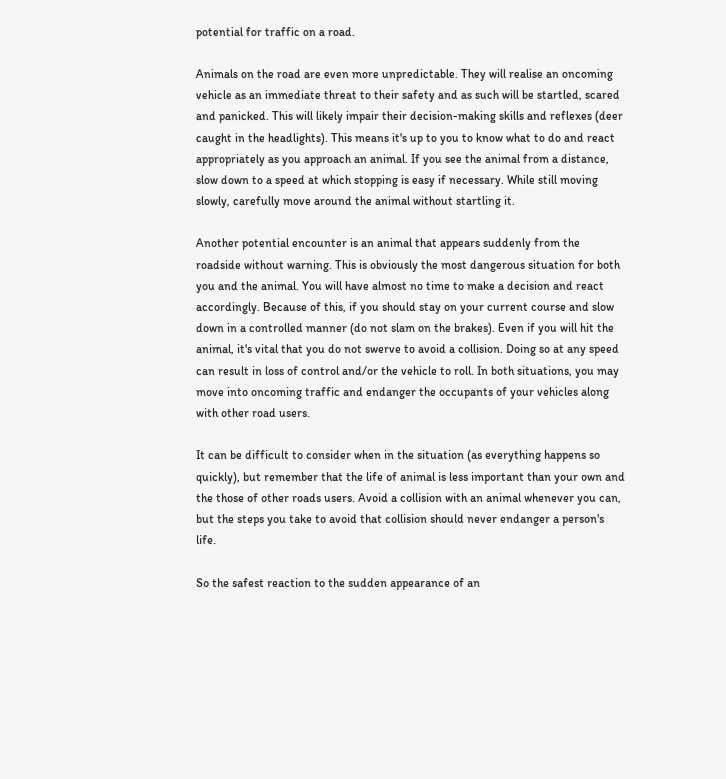potential for traffic on a road.

Animals on the road are even more unpredictable. They will realise an oncoming vehicle as an immediate threat to their safety and as such will be startled, scared and panicked. This will likely impair their decision-making skills and reflexes (deer caught in the headlights). This means it's up to you to know what to do and react appropriately as you approach an animal. If you see the animal from a distance, slow down to a speed at which stopping is easy if necessary. While still moving slowly, carefully move around the animal without startling it.

Another potential encounter is an animal that appears suddenly from the roadside without warning. This is obviously the most dangerous situation for both you and the animal. You will have almost no time to make a decision and react accordingly. Because of this, if you should stay on your current course and slow down in a controlled manner (do not slam on the brakes). Even if you will hit the animal, it's vital that you do not swerve to avoid a collision. Doing so at any speed can result in loss of control and/or the vehicle to roll. In both situations, you may move into oncoming traffic and endanger the occupants of your vehicles along with other road users.

It can be difficult to consider when in the situation (as everything happens so quickly), but remember that the life of animal is less important than your own and the those of other roads users. Avoid a collision with an animal whenever you can, but the steps you take to avoid that collision should never endanger a person's life.

So the safest reaction to the sudden appearance of an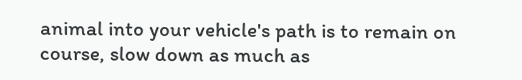animal into your vehicle's path is to remain on course, slow down as much as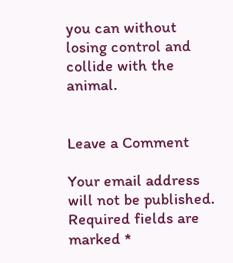you can without losing control and collide with the animal.


Leave a Comment

Your email address will not be published. Required fields are marked *